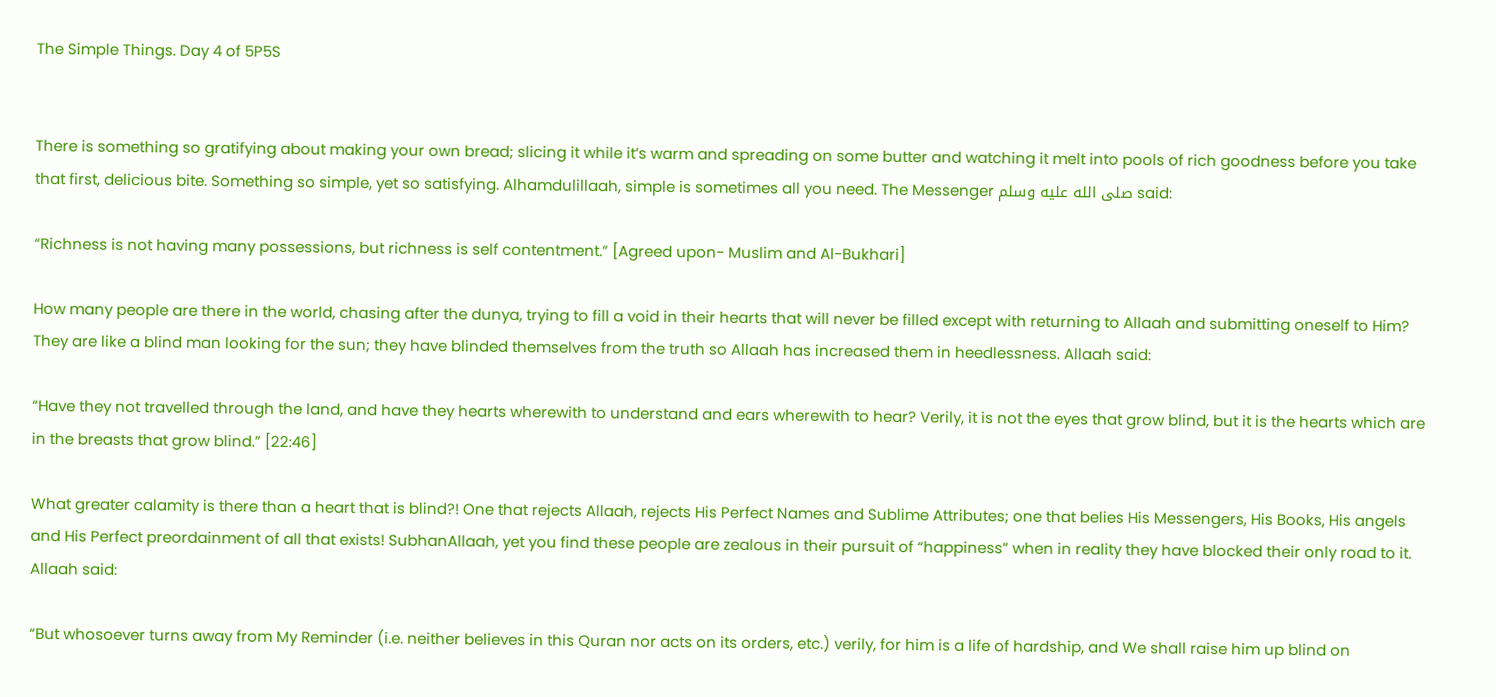The Simple Things. Day 4 of 5P5S


There is something so gratifying about making your own bread; slicing it while it’s warm and spreading on some butter and watching it melt into pools of rich goodness before you take that first, delicious bite. Something so simple, yet so satisfying. Alhamdulillaah, simple is sometimes all you need. The Messenger صلى الله عليه وسلم said:

“Richness is not having many possessions, but richness is self contentment.” [Agreed upon- Muslim and Al-Bukhari]

How many people are there in the world, chasing after the dunya, trying to fill a void in their hearts that will never be filled except with returning to Allaah and submitting oneself to Him? They are like a blind man looking for the sun; they have blinded themselves from the truth so Allaah has increased them in heedlessness. Allaah said:

“Have they not travelled through the land, and have they hearts wherewith to understand and ears wherewith to hear? Verily, it is not the eyes that grow blind, but it is the hearts which are in the breasts that grow blind.” [22:46]

What greater calamity is there than a heart that is blind?! One that rejects Allaah, rejects His Perfect Names and Sublime Attributes; one that belies His Messengers, His Books, His angels and His Perfect preordainment of all that exists! SubhanAllaah, yet you find these people are zealous in their pursuit of “happiness” when in reality they have blocked their only road to it. Allaah said:

“But whosoever turns away from My Reminder (i.e. neither believes in this Quran nor acts on its orders, etc.) verily, for him is a life of hardship, and We shall raise him up blind on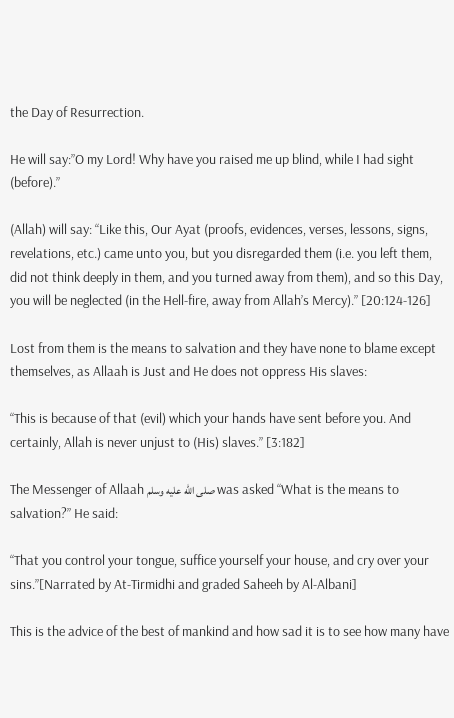the Day of Resurrection.

He will say:”O my Lord! Why have you raised me up blind, while I had sight (before).”

(Allah) will say: “Like this, Our Ayat (proofs, evidences, verses, lessons, signs, revelations, etc.) came unto you, but you disregarded them (i.e. you left them, did not think deeply in them, and you turned away from them), and so this Day, you will be neglected (in the Hell-fire, away from Allah’s Mercy).” [20:124-126]

Lost from them is the means to salvation and they have none to blame except themselves, as Allaah is Just and He does not oppress His slaves:

“This is because of that (evil) which your hands have sent before you. And certainly, Allah is never unjust to (His) slaves.” [3:182]

The Messenger of Allaah صلى الله عليه وسلم was asked “What is the means to salvation?” He said:

“That you control your tongue, suffice yourself your house, and cry over your sins.”[Narrated by At-Tirmidhi and graded Saheeh by Al-Albani]

This is the advice of the best of mankind and how sad it is to see how many have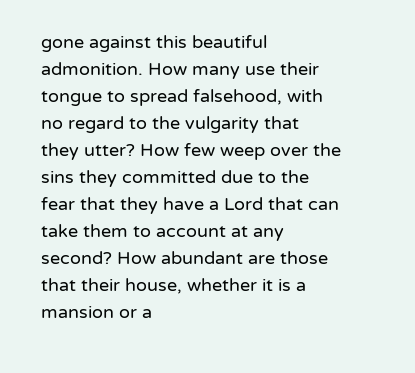gone against this beautiful admonition. How many use their tongue to spread falsehood, with no regard to the vulgarity that they utter? How few weep over the sins they committed due to the fear that they have a Lord that can take them to account at any second? How abundant are those that their house, whether it is a mansion or a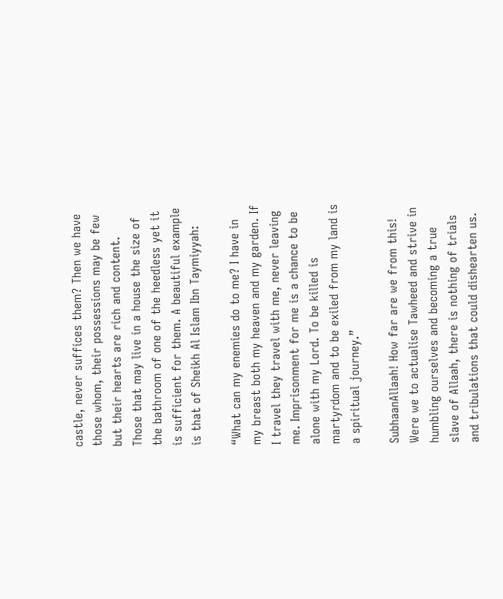castle, never suffices them? Then we have those whom, their possessions may be few but their hearts are rich and content. Those that may live in a house the size of the bathroom of one of the heedless yet it is sufficient for them. A beautiful example is that of Sheikh Al Islam Ibn Taymiyyah:

“What can my enemies do to me? I have in my breast both my heaven and my garden. If I travel they travel with me, never leaving me. Imprisonment for me is a chance to be alone with my Lord. To be killed is martyrdom and to be exiled from my land is a spiritual journey.”

SubhaanAllaah! How far are we from this! Were we to actualise Tawheed and strive in humbling ourselves and becoming a true slave of Allaah, there is nothing of trials and tribulations that could dishearten us.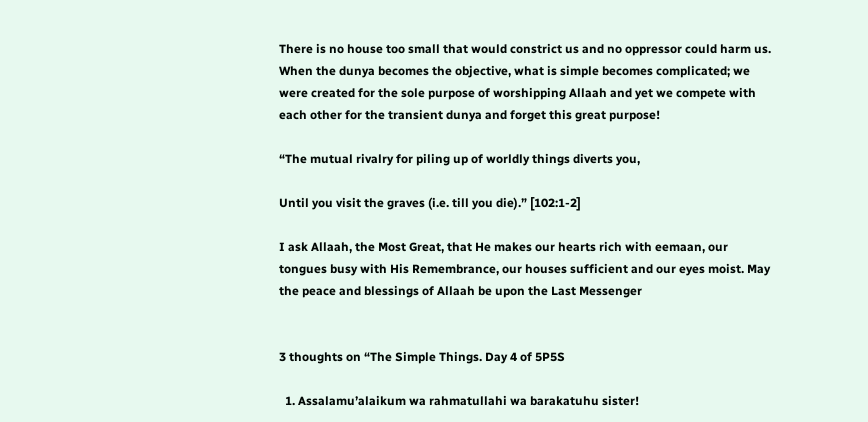There is no house too small that would constrict us and no oppressor could harm us. When the dunya becomes the objective, what is simple becomes complicated; we were created for the sole purpose of worshipping Allaah and yet we compete with each other for the transient dunya and forget this great purpose!

“The mutual rivalry for piling up of worldly things diverts you,

Until you visit the graves (i.e. till you die).” [102:1-2]

I ask Allaah, the Most Great, that He makes our hearts rich with eemaan, our tongues busy with His Remembrance, our houses sufficient and our eyes moist. May the peace and blessings of Allaah be upon the Last Messenger


3 thoughts on “The Simple Things. Day 4 of 5P5S

  1. Assalamu’alaikum wa rahmatullahi wa barakatuhu sister!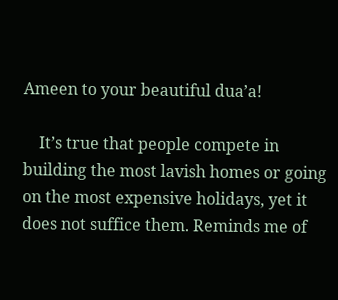Ameen to your beautiful dua’a!

    It’s true that people compete in building the most lavish homes or going on the most expensive holidays, yet it does not suffice them. Reminds me of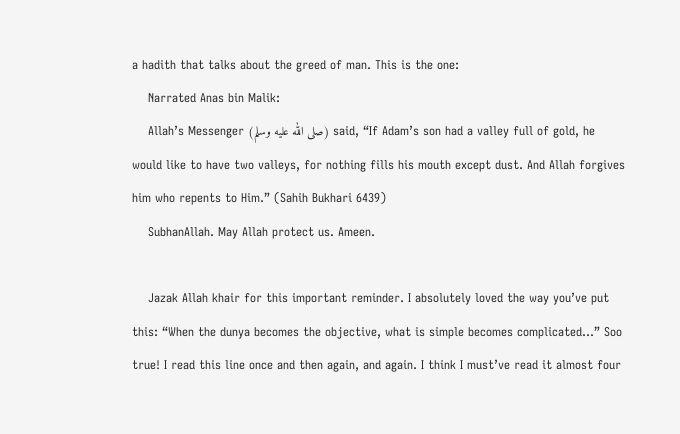a hadith that talks about the greed of man. This is the one:
    Narrated Anas bin Malik:
    Allah’s Messenger (صلى الله عليه وسلم) said, “If Adam’s son had a valley full of gold, he would like to have two valleys, for nothing fills his mouth except dust. And Allah forgives him who repents to Him.” (Sahih Bukhari 6439)
    SubhanAllah. May Allah protect us. Ameen.

    Jazak Allah khair for this important reminder. I absolutely loved the way you’ve put this: “When the dunya becomes the objective, what is simple becomes complicated…” Soo true! I read this line once and then again, and again. I think I must’ve read it almost four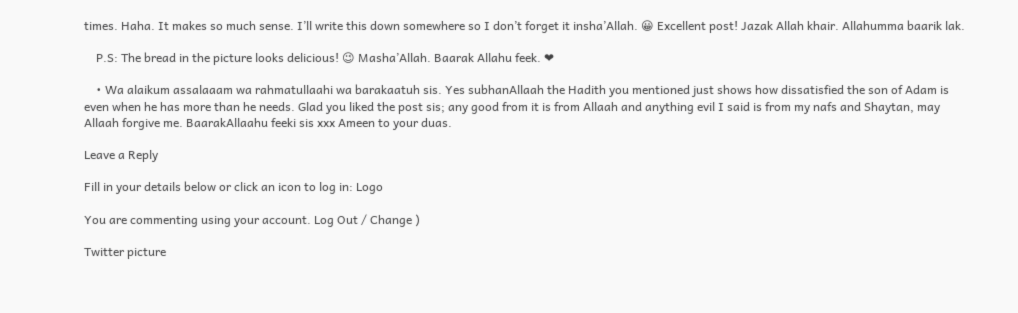times. Haha. It makes so much sense. I’ll write this down somewhere so I don’t forget it insha’Allah. 😀 Excellent post! Jazak Allah khair. Allahumma baarik lak.

    P.S: The bread in the picture looks delicious! 😉 Masha’Allah. Baarak Allahu feek. ❤

    • Wa alaikum assalaaam wa rahmatullaahi wa barakaatuh sis. Yes subhanAllaah the Hadith you mentioned just shows how dissatisfied the son of Adam is even when he has more than he needs. Glad you liked the post sis; any good from it is from Allaah and anything evil I said is from my nafs and Shaytan, may Allaah forgive me. BaarakAllaahu feeki sis xxx Ameen to your duas.

Leave a Reply

Fill in your details below or click an icon to log in: Logo

You are commenting using your account. Log Out / Change )

Twitter picture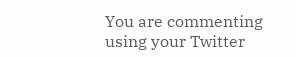You are commenting using your Twitter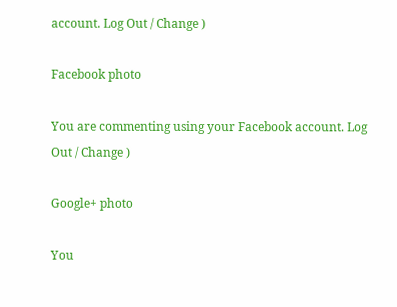account. Log Out / Change )

Facebook photo

You are commenting using your Facebook account. Log Out / Change )

Google+ photo

You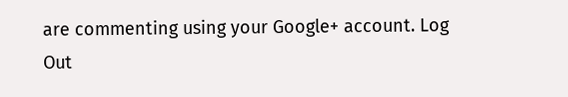are commenting using your Google+ account. Log Out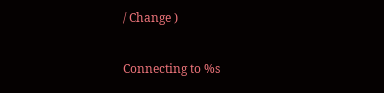/ Change )

Connecting to %s